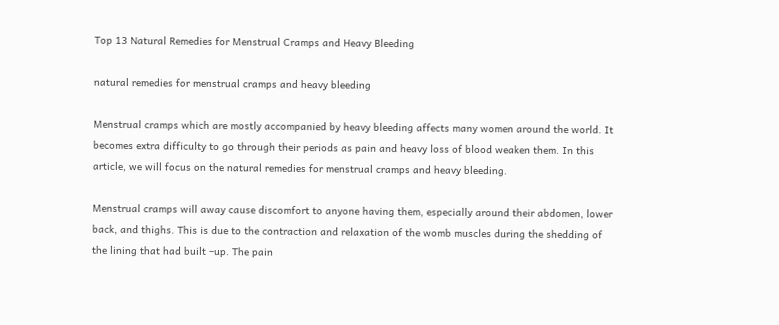Top 13 Natural Remedies for Menstrual Cramps and Heavy Bleeding

natural remedies for menstrual cramps and heavy bleeding

Menstrual cramps which are mostly accompanied by heavy bleeding affects many women around the world. It becomes extra difficulty to go through their periods as pain and heavy loss of blood weaken them. In this article, we will focus on the natural remedies for menstrual cramps and heavy bleeding.

Menstrual cramps will away cause discomfort to anyone having them, especially around their abdomen, lower back, and thighs. This is due to the contraction and relaxation of the womb muscles during the shedding of the lining that had built –up. The pain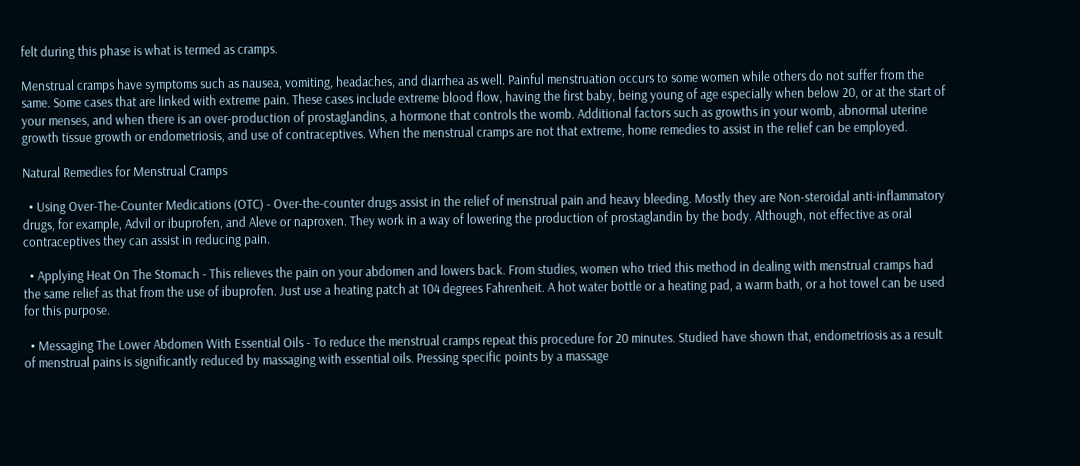felt during this phase is what is termed as cramps.

Menstrual cramps have symptoms such as nausea, vomiting, headaches, and diarrhea as well. Painful menstruation occurs to some women while others do not suffer from the same. Some cases that are linked with extreme pain. These cases include extreme blood flow, having the first baby, being young of age especially when below 20, or at the start of your menses, and when there is an over-production of prostaglandins, a hormone that controls the womb. Additional factors such as growths in your womb, abnormal uterine growth tissue growth or endometriosis, and use of contraceptives. When the menstrual cramps are not that extreme, home remedies to assist in the relief can be employed.

Natural Remedies for Menstrual Cramps

  • Using Over-The-Counter Medications (OTC) - Over-the-counter drugs assist in the relief of menstrual pain and heavy bleeding. Mostly they are Non-steroidal anti-inflammatory drugs, for example, Advil or ibuprofen, and Aleve or naproxen. They work in a way of lowering the production of prostaglandin by the body. Although, not effective as oral contraceptives they can assist in reducing pain.

  • Applying Heat On The Stomach - This relieves the pain on your abdomen and lowers back. From studies, women who tried this method in dealing with menstrual cramps had the same relief as that from the use of ibuprofen. Just use a heating patch at 104 degrees Fahrenheit. A hot water bottle or a heating pad, a warm bath, or a hot towel can be used for this purpose.

  • Messaging The Lower Abdomen With Essential Oils - To reduce the menstrual cramps repeat this procedure for 20 minutes. Studied have shown that, endometriosis as a result of menstrual pains is significantly reduced by massaging with essential oils. Pressing specific points by a massage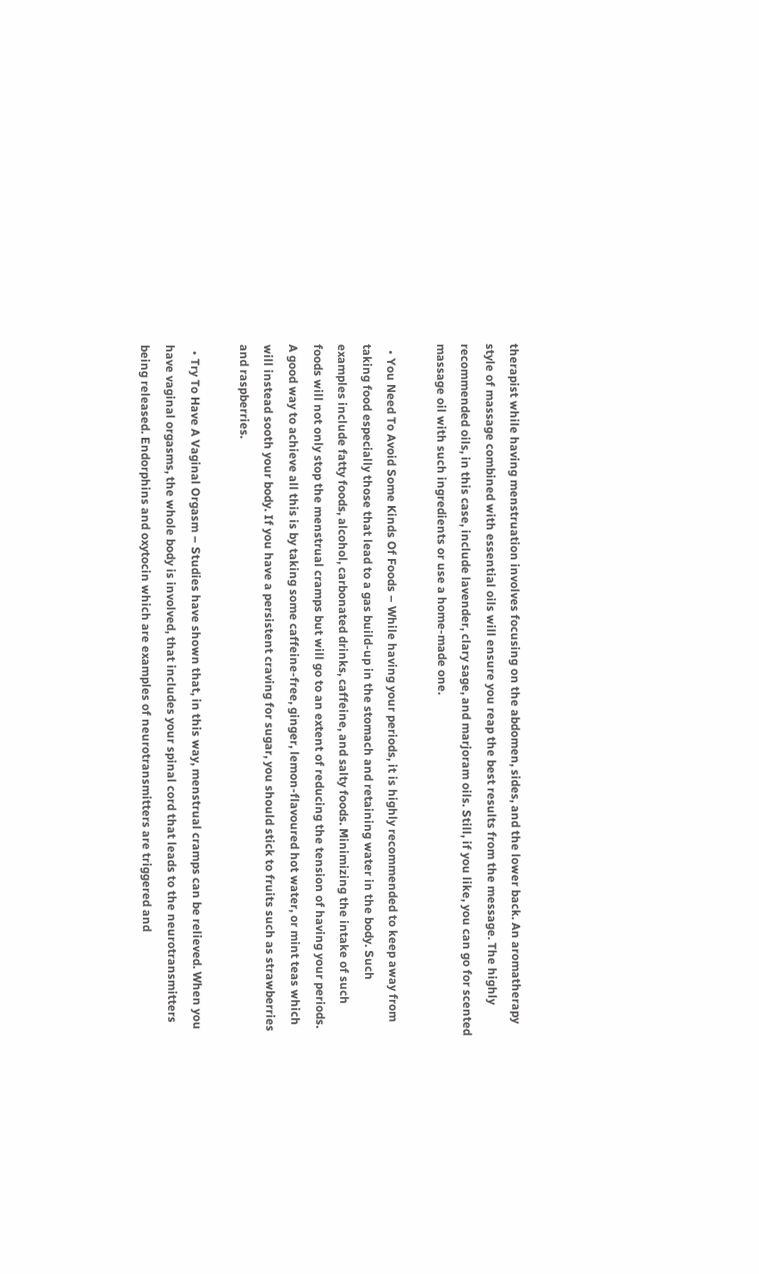therapist while having menstruation involves focusing on the abdomen, sides, and the lower back. An aromatherapy style of massage combined with essential oils will ensure you reap the best results from the message. The highly recommended oils, in this case, include lavender, clary sage, and marjoram oils. Still, if you like, you can go for scented massage oil with such ingredients or use a home-made one.

  • You Need To Avoid Some Kinds Of Foods – While having your periods, it is highly recommended to keep away from taking food especially those that lead to a gas build-up in the stomach and retaining water in the body. Such examples include fatty foods, alcohol, carbonated drinks, caffeine, and salty foods. Minimizing the intake of such foods will not only stop the menstrual cramps but will go to an extent of reducing the tension of having your periods. A good way to achieve all this is by taking some caffeine-free, ginger, lemon-flavoured hot water, or mint teas which will instead sooth your body. If you have a persistent craving for sugar, you should stick to fruits such as strawberries and raspberries.

  • Try To Have A Vaginal Orgasm – Studies have shown that, in this way, menstrual cramps can be relieved. When you have vaginal orgasms, the whole body is involved, that includes your spinal cord that leads to the neurotransmitters being released. Endorphins and oxytocin which are examples of neurotransmitters are triggered and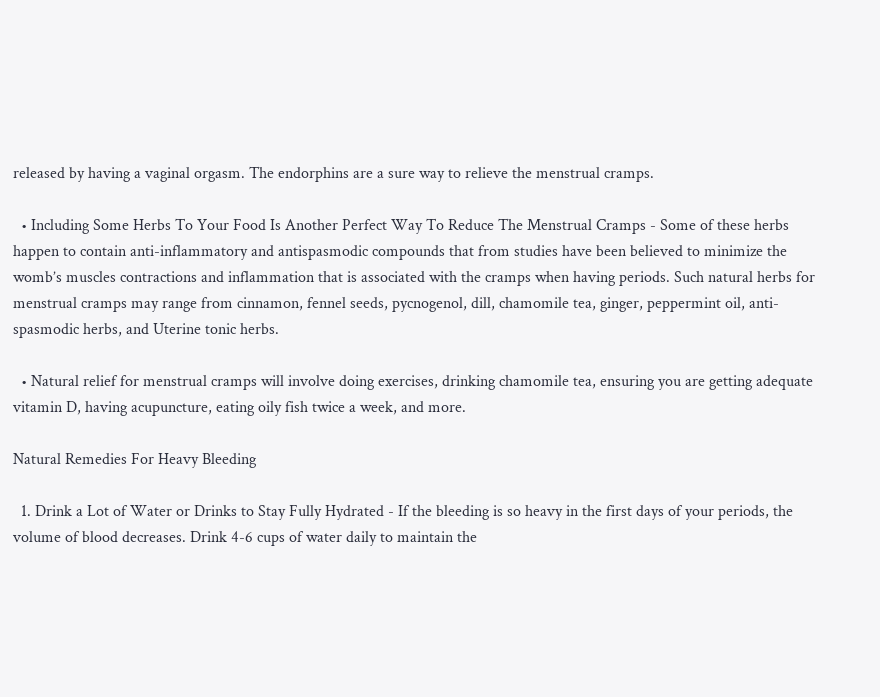released by having a vaginal orgasm. The endorphins are a sure way to relieve the menstrual cramps.

  • Including Some Herbs To Your Food Is Another Perfect Way To Reduce The Menstrual Cramps - Some of these herbs happen to contain anti-inflammatory and antispasmodic compounds that from studies have been believed to minimize the womb’s muscles contractions and inflammation that is associated with the cramps when having periods. Such natural herbs for menstrual cramps may range from cinnamon, fennel seeds, pycnogenol, dill, chamomile tea, ginger, peppermint oil, anti-spasmodic herbs, and Uterine tonic herbs.

  • Natural relief for menstrual cramps will involve doing exercises, drinking chamomile tea, ensuring you are getting adequate vitamin D, having acupuncture, eating oily fish twice a week, and more.

Natural Remedies For Heavy Bleeding

  1. Drink a Lot of Water or Drinks to Stay Fully Hydrated - If the bleeding is so heavy in the first days of your periods, the volume of blood decreases. Drink 4-6 cups of water daily to maintain the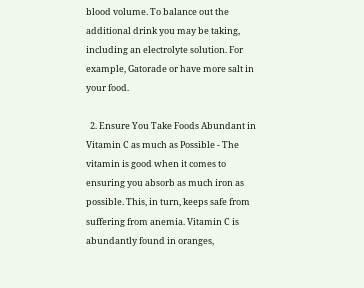blood volume. To balance out the additional drink you may be taking, including an electrolyte solution. For example, Gatorade or have more salt in your food.

  2. Ensure You Take Foods Abundant in Vitamin C as much as Possible - The vitamin is good when it comes to ensuring you absorb as much iron as possible. This, in turn, keeps safe from suffering from anemia. Vitamin C is abundantly found in oranges,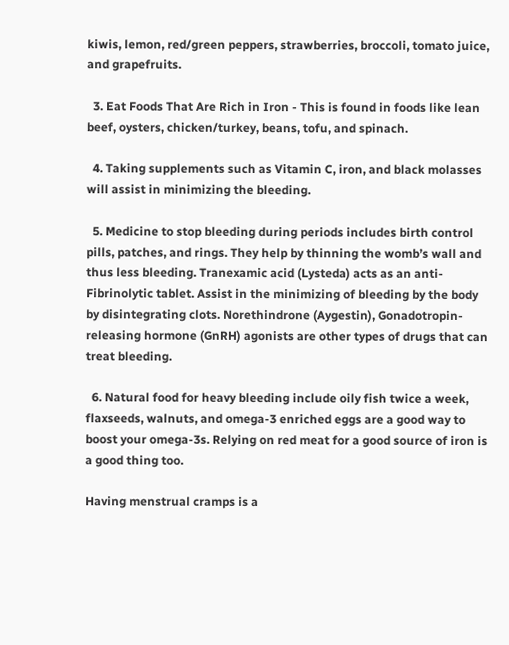kiwis, lemon, red/green peppers, strawberries, broccoli, tomato juice, and grapefruits.

  3. Eat Foods That Are Rich in Iron - This is found in foods like lean beef, oysters, chicken/turkey, beans, tofu, and spinach.

  4. Taking supplements such as Vitamin C, iron, and black molasses will assist in minimizing the bleeding.

  5. Medicine to stop bleeding during periods includes birth control pills, patches, and rings. They help by thinning the womb’s wall and thus less bleeding. Tranexamic acid (Lysteda) acts as an anti-Fibrinolytic tablet. Assist in the minimizing of bleeding by the body by disintegrating clots. Norethindrone (Aygestin), Gonadotropin-releasing hormone (GnRH) agonists are other types of drugs that can treat bleeding.

  6. Natural food for heavy bleeding include oily fish twice a week, flaxseeds, walnuts, and omega-3 enriched eggs are a good way to boost your omega-3s. Relying on red meat for a good source of iron is a good thing too.

Having menstrual cramps is a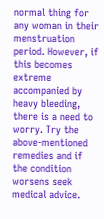normal thing for any woman in their menstruation period. However, if this becomes extreme accompanied by heavy bleeding, there is a need to worry. Try the above-mentioned remedies and if the condition worsens seek medical advice.